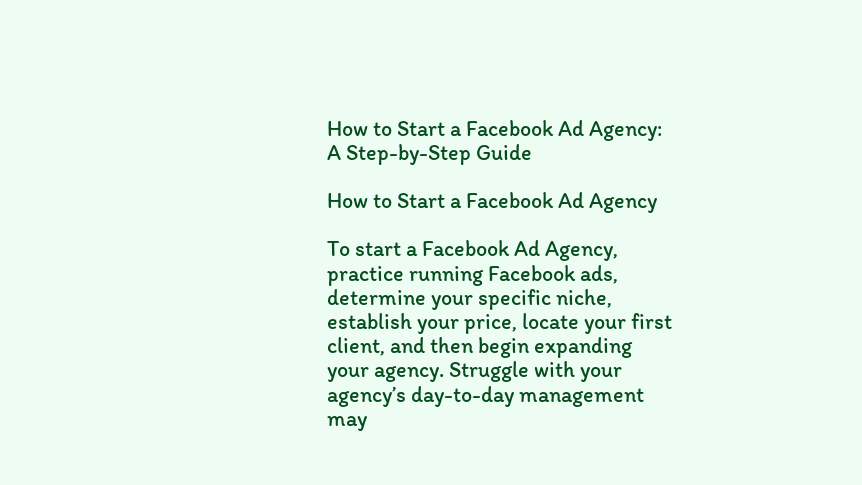How to Start a Facebook Ad Agency: A Step-by-Step Guide

How to Start a Facebook Ad Agency

To start a Facebook Ad Agency, practice running Facebook ads, determine your specific niche, establish your price, locate your first client, and then begin expanding your agency. Struggle with your agency’s day-to-day management may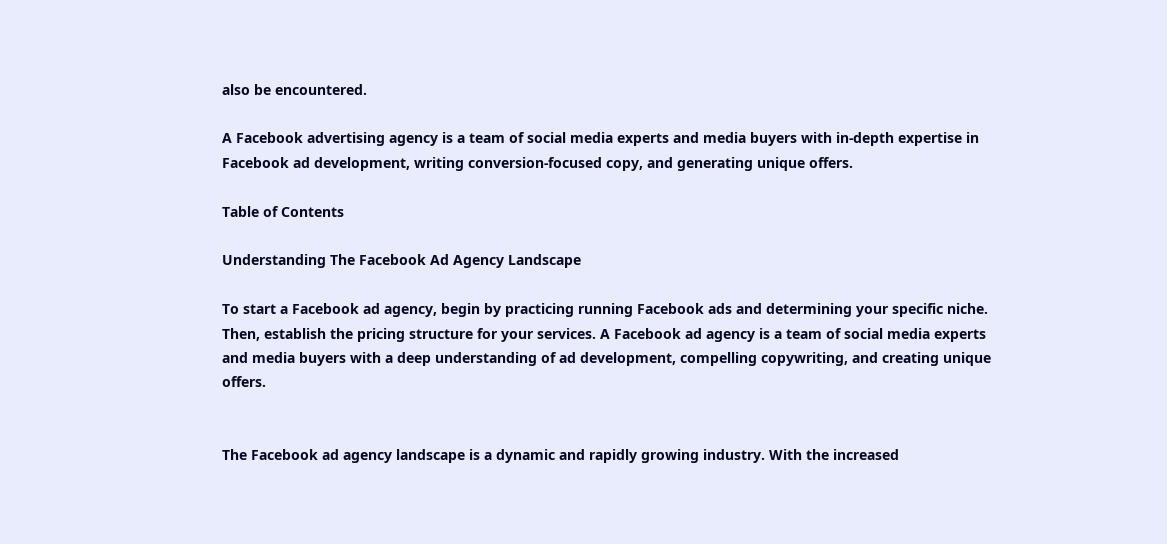also be encountered.

A Facebook advertising agency is a team of social media experts and media buyers with in-depth expertise in Facebook ad development, writing conversion-focused copy, and generating unique offers.

Table of Contents

Understanding The Facebook Ad Agency Landscape

To start a Facebook ad agency, begin by practicing running Facebook ads and determining your specific niche. Then, establish the pricing structure for your services. A Facebook ad agency is a team of social media experts and media buyers with a deep understanding of ad development, compelling copywriting, and creating unique offers.


The Facebook ad agency landscape is a dynamic and rapidly growing industry. With the increased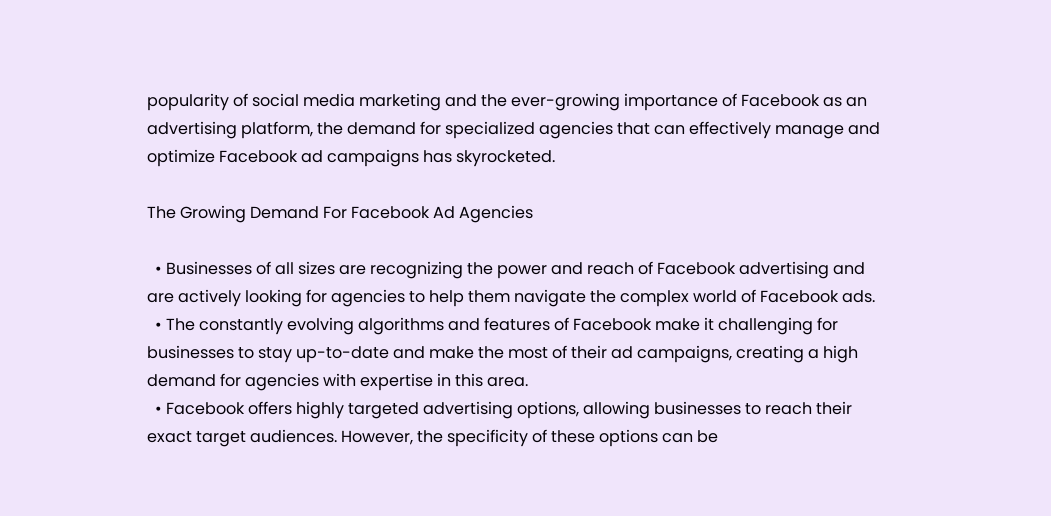popularity of social media marketing and the ever-growing importance of Facebook as an advertising platform, the demand for specialized agencies that can effectively manage and optimize Facebook ad campaigns has skyrocketed.

The Growing Demand For Facebook Ad Agencies

  • Businesses of all sizes are recognizing the power and reach of Facebook advertising and are actively looking for agencies to help them navigate the complex world of Facebook ads.
  • The constantly evolving algorithms and features of Facebook make it challenging for businesses to stay up-to-date and make the most of their ad campaigns, creating a high demand for agencies with expertise in this area.
  • Facebook offers highly targeted advertising options, allowing businesses to reach their exact target audiences. However, the specificity of these options can be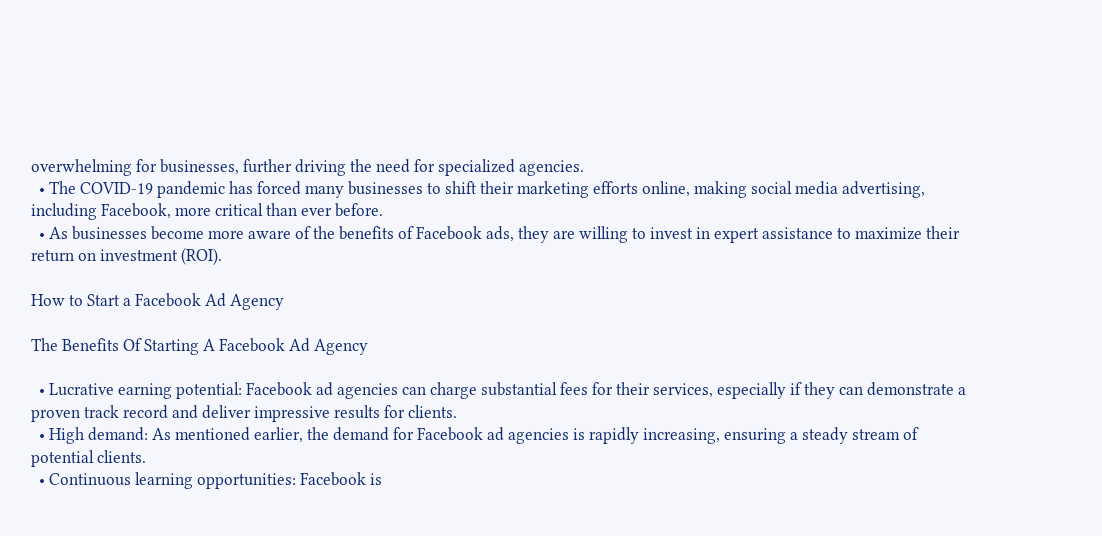overwhelming for businesses, further driving the need for specialized agencies.
  • The COVID-19 pandemic has forced many businesses to shift their marketing efforts online, making social media advertising, including Facebook, more critical than ever before.
  • As businesses become more aware of the benefits of Facebook ads, they are willing to invest in expert assistance to maximize their return on investment (ROI).

How to Start a Facebook Ad Agency

The Benefits Of Starting A Facebook Ad Agency

  • Lucrative earning potential: Facebook ad agencies can charge substantial fees for their services, especially if they can demonstrate a proven track record and deliver impressive results for clients.
  • High demand: As mentioned earlier, the demand for Facebook ad agencies is rapidly increasing, ensuring a steady stream of potential clients.
  • Continuous learning opportunities: Facebook is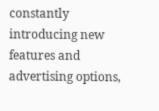constantly introducing new features and advertising options,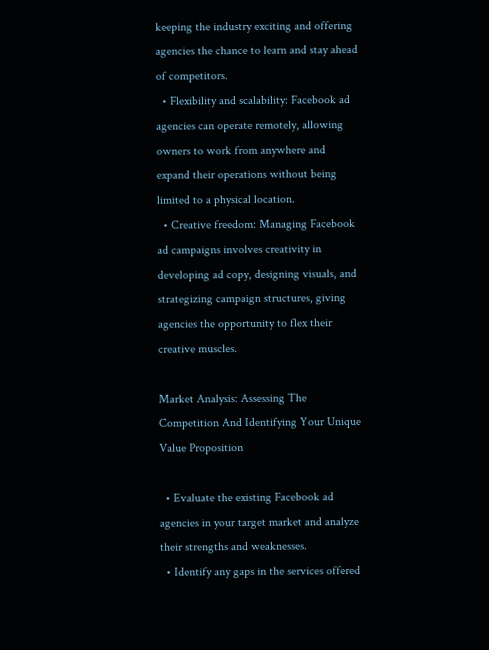keeping the industry exciting and offering agencies the chance to learn and stay ahead of competitors.
  • Flexibility and scalability: Facebook ad agencies can operate remotely, allowing owners to work from anywhere and expand their operations without being limited to a physical location.
  • Creative freedom: Managing Facebook ad campaigns involves creativity in developing ad copy, designing visuals, and strategizing campaign structures, giving agencies the opportunity to flex their creative muscles.

Market Analysis: Assessing The Competition And Identifying Your Unique Value Proposition

  • Evaluate the existing Facebook ad agencies in your target market and analyze their strengths and weaknesses.
  • Identify any gaps in the services offered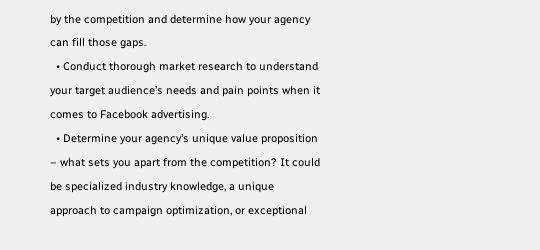by the competition and determine how your agency can fill those gaps.
  • Conduct thorough market research to understand your target audience’s needs and pain points when it comes to Facebook advertising.
  • Determine your agency’s unique value proposition – what sets you apart from the competition? It could be specialized industry knowledge, a unique approach to campaign optimization, or exceptional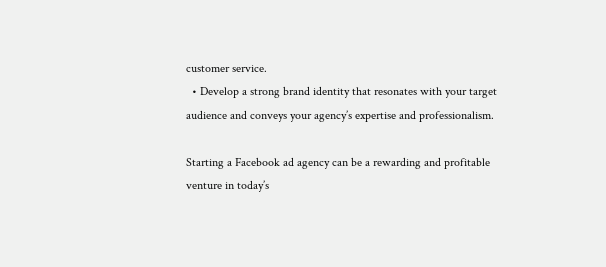customer service.
  • Develop a strong brand identity that resonates with your target audience and conveys your agency’s expertise and professionalism.

Starting a Facebook ad agency can be a rewarding and profitable venture in today’s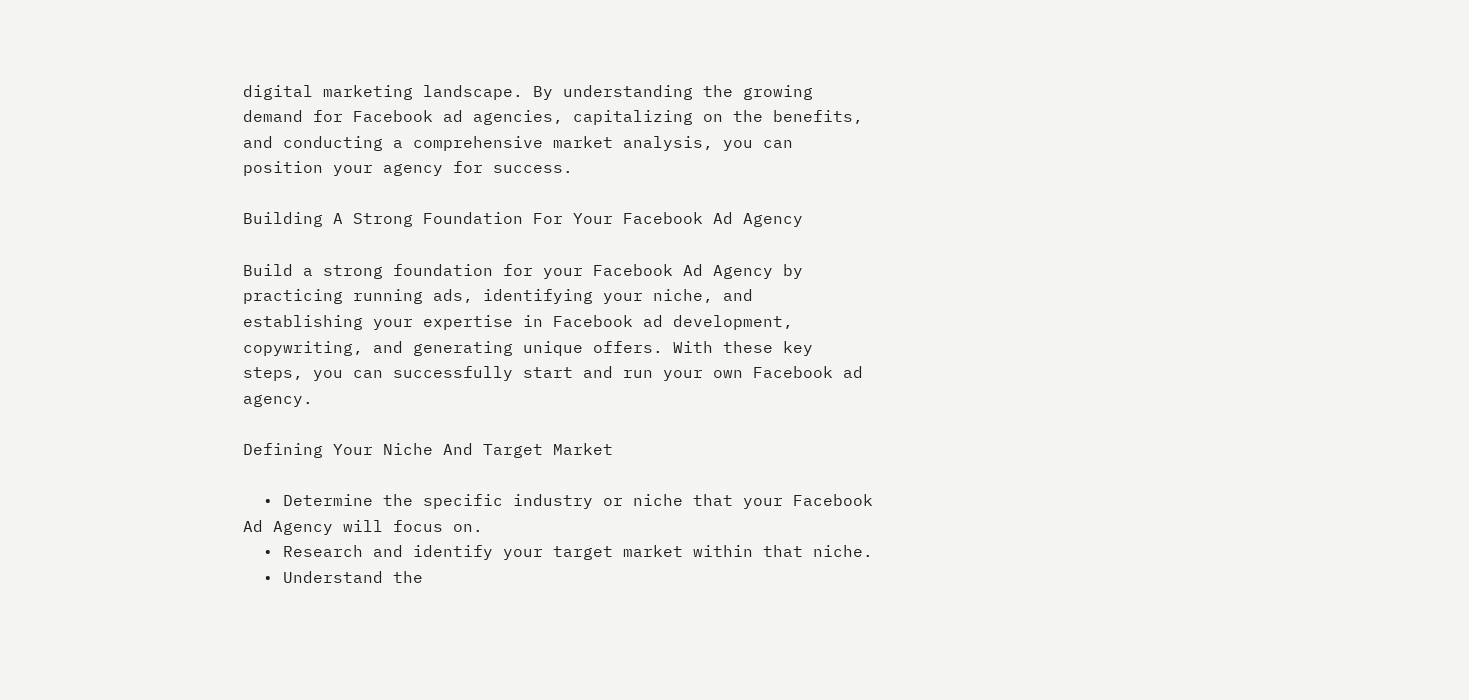digital marketing landscape. By understanding the growing demand for Facebook ad agencies, capitalizing on the benefits, and conducting a comprehensive market analysis, you can position your agency for success.

Building A Strong Foundation For Your Facebook Ad Agency

Build a strong foundation for your Facebook Ad Agency by practicing running ads, identifying your niche, and establishing your expertise in Facebook ad development, copywriting, and generating unique offers. With these key steps, you can successfully start and run your own Facebook ad agency.

Defining Your Niche And Target Market

  • Determine the specific industry or niche that your Facebook Ad Agency will focus on.
  • Research and identify your target market within that niche.
  • Understand the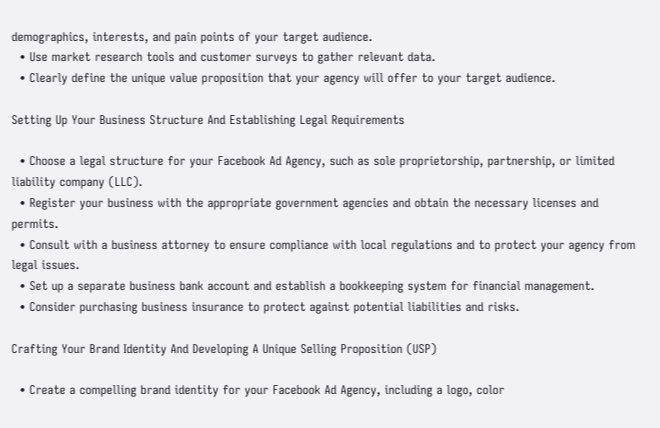demographics, interests, and pain points of your target audience.
  • Use market research tools and customer surveys to gather relevant data.
  • Clearly define the unique value proposition that your agency will offer to your target audience.

Setting Up Your Business Structure And Establishing Legal Requirements

  • Choose a legal structure for your Facebook Ad Agency, such as sole proprietorship, partnership, or limited liability company (LLC).
  • Register your business with the appropriate government agencies and obtain the necessary licenses and permits.
  • Consult with a business attorney to ensure compliance with local regulations and to protect your agency from legal issues.
  • Set up a separate business bank account and establish a bookkeeping system for financial management.
  • Consider purchasing business insurance to protect against potential liabilities and risks.

Crafting Your Brand Identity And Developing A Unique Selling Proposition (USP)

  • Create a compelling brand identity for your Facebook Ad Agency, including a logo, color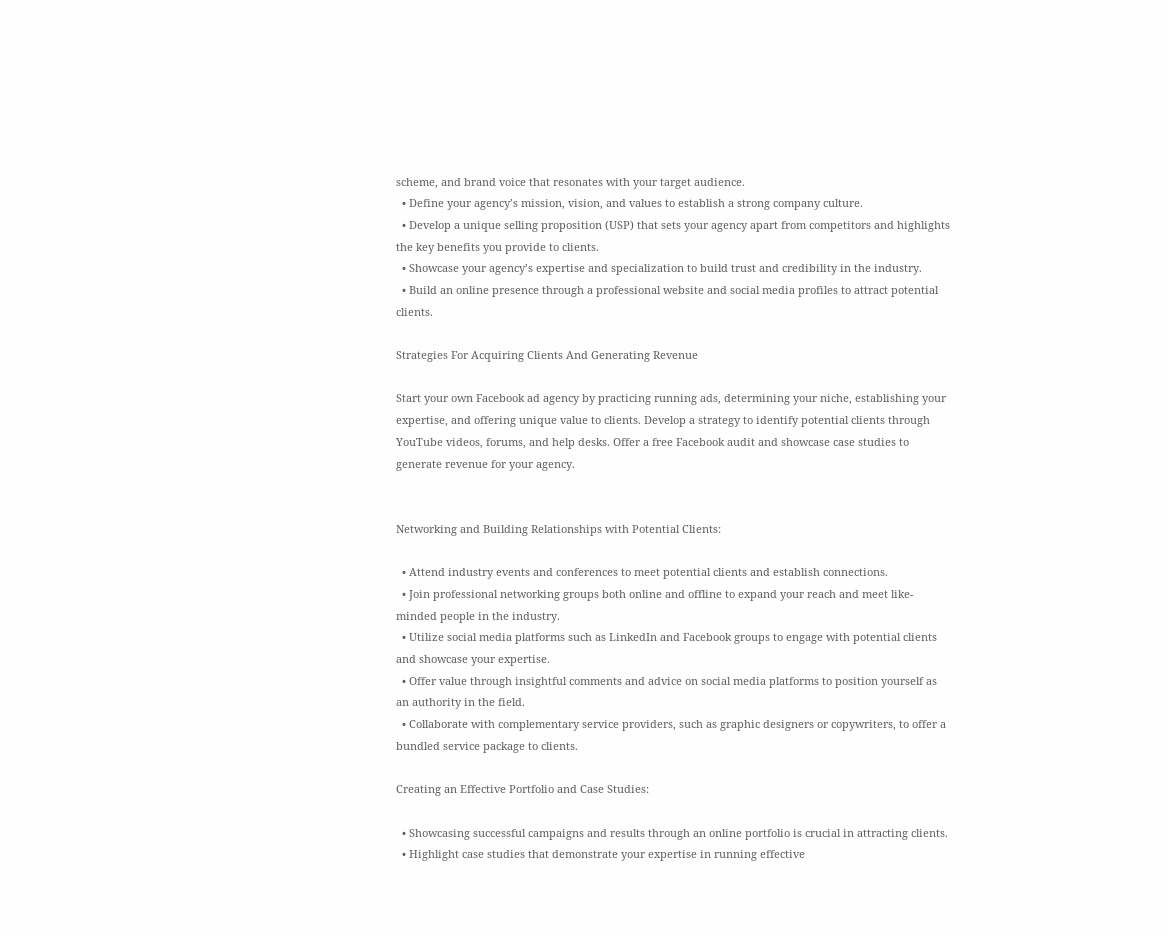scheme, and brand voice that resonates with your target audience.
  • Define your agency’s mission, vision, and values to establish a strong company culture.
  • Develop a unique selling proposition (USP) that sets your agency apart from competitors and highlights the key benefits you provide to clients.
  • Showcase your agency’s expertise and specialization to build trust and credibility in the industry.
  • Build an online presence through a professional website and social media profiles to attract potential clients.

Strategies For Acquiring Clients And Generating Revenue

Start your own Facebook ad agency by practicing running ads, determining your niche, establishing your expertise, and offering unique value to clients. Develop a strategy to identify potential clients through YouTube videos, forums, and help desks. Offer a free Facebook audit and showcase case studies to generate revenue for your agency.


Networking and Building Relationships with Potential Clients:

  • Attend industry events and conferences to meet potential clients and establish connections.
  • Join professional networking groups both online and offline to expand your reach and meet like-minded people in the industry.
  • Utilize social media platforms such as LinkedIn and Facebook groups to engage with potential clients and showcase your expertise.
  • Offer value through insightful comments and advice on social media platforms to position yourself as an authority in the field.
  • Collaborate with complementary service providers, such as graphic designers or copywriters, to offer a bundled service package to clients.

Creating an Effective Portfolio and Case Studies:

  • Showcasing successful campaigns and results through an online portfolio is crucial in attracting clients.
  • Highlight case studies that demonstrate your expertise in running effective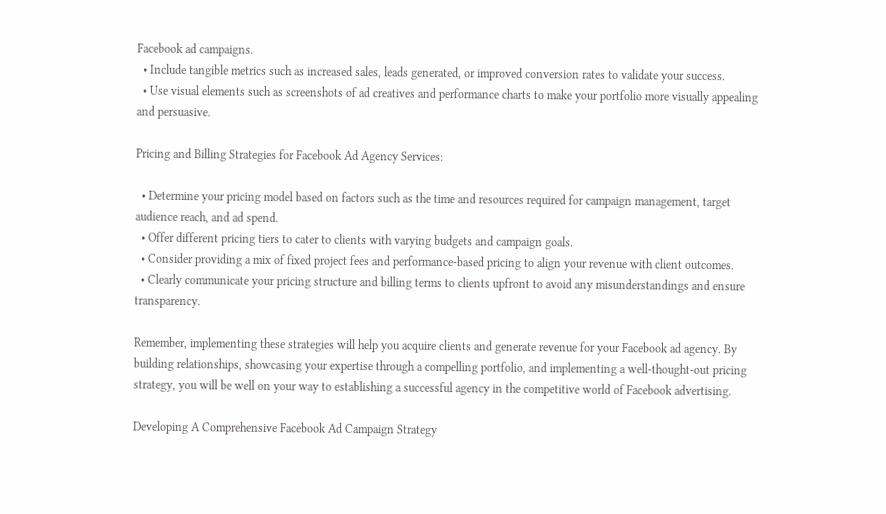Facebook ad campaigns.
  • Include tangible metrics such as increased sales, leads generated, or improved conversion rates to validate your success.
  • Use visual elements such as screenshots of ad creatives and performance charts to make your portfolio more visually appealing and persuasive.

Pricing and Billing Strategies for Facebook Ad Agency Services:

  • Determine your pricing model based on factors such as the time and resources required for campaign management, target audience reach, and ad spend.
  • Offer different pricing tiers to cater to clients with varying budgets and campaign goals.
  • Consider providing a mix of fixed project fees and performance-based pricing to align your revenue with client outcomes.
  • Clearly communicate your pricing structure and billing terms to clients upfront to avoid any misunderstandings and ensure transparency.

Remember, implementing these strategies will help you acquire clients and generate revenue for your Facebook ad agency. By building relationships, showcasing your expertise through a compelling portfolio, and implementing a well-thought-out pricing strategy, you will be well on your way to establishing a successful agency in the competitive world of Facebook advertising.

Developing A Comprehensive Facebook Ad Campaign Strategy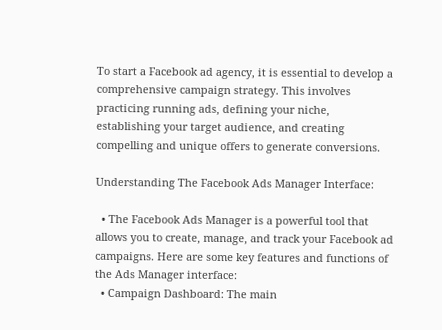To start a Facebook ad agency, it is essential to develop a comprehensive campaign strategy. This involves practicing running ads, defining your niche, establishing your target audience, and creating compelling and unique offers to generate conversions.

Understanding The Facebook Ads Manager Interface:

  • The Facebook Ads Manager is a powerful tool that allows you to create, manage, and track your Facebook ad campaigns. Here are some key features and functions of the Ads Manager interface:
  • Campaign Dashboard: The main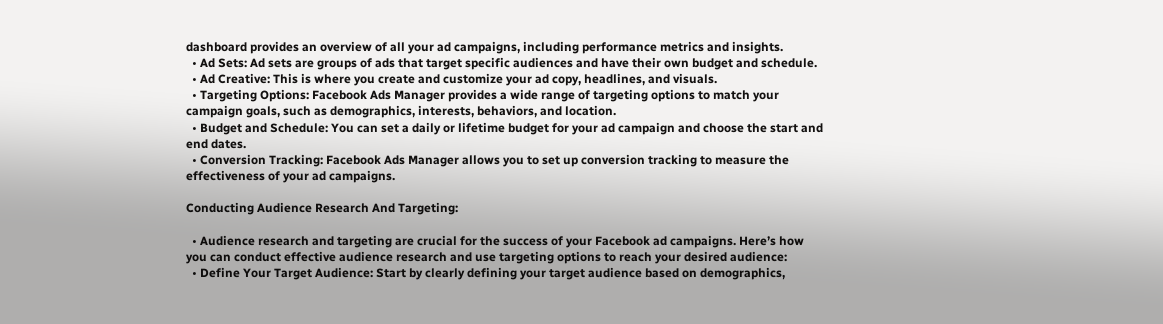dashboard provides an overview of all your ad campaigns, including performance metrics and insights.
  • Ad Sets: Ad sets are groups of ads that target specific audiences and have their own budget and schedule.
  • Ad Creative: This is where you create and customize your ad copy, headlines, and visuals.
  • Targeting Options: Facebook Ads Manager provides a wide range of targeting options to match your campaign goals, such as demographics, interests, behaviors, and location.
  • Budget and Schedule: You can set a daily or lifetime budget for your ad campaign and choose the start and end dates.
  • Conversion Tracking: Facebook Ads Manager allows you to set up conversion tracking to measure the effectiveness of your ad campaigns.

Conducting Audience Research And Targeting:

  • Audience research and targeting are crucial for the success of your Facebook ad campaigns. Here’s how you can conduct effective audience research and use targeting options to reach your desired audience:
  • Define Your Target Audience: Start by clearly defining your target audience based on demographics,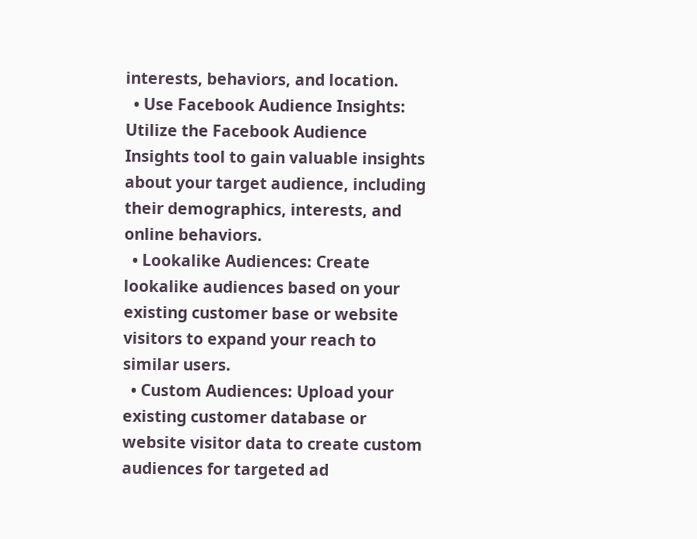interests, behaviors, and location.
  • Use Facebook Audience Insights: Utilize the Facebook Audience Insights tool to gain valuable insights about your target audience, including their demographics, interests, and online behaviors.
  • Lookalike Audiences: Create lookalike audiences based on your existing customer base or website visitors to expand your reach to similar users.
  • Custom Audiences: Upload your existing customer database or website visitor data to create custom audiences for targeted ad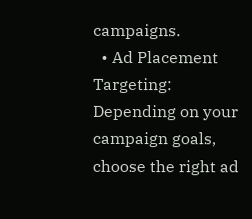campaigns.
  • Ad Placement Targeting: Depending on your campaign goals, choose the right ad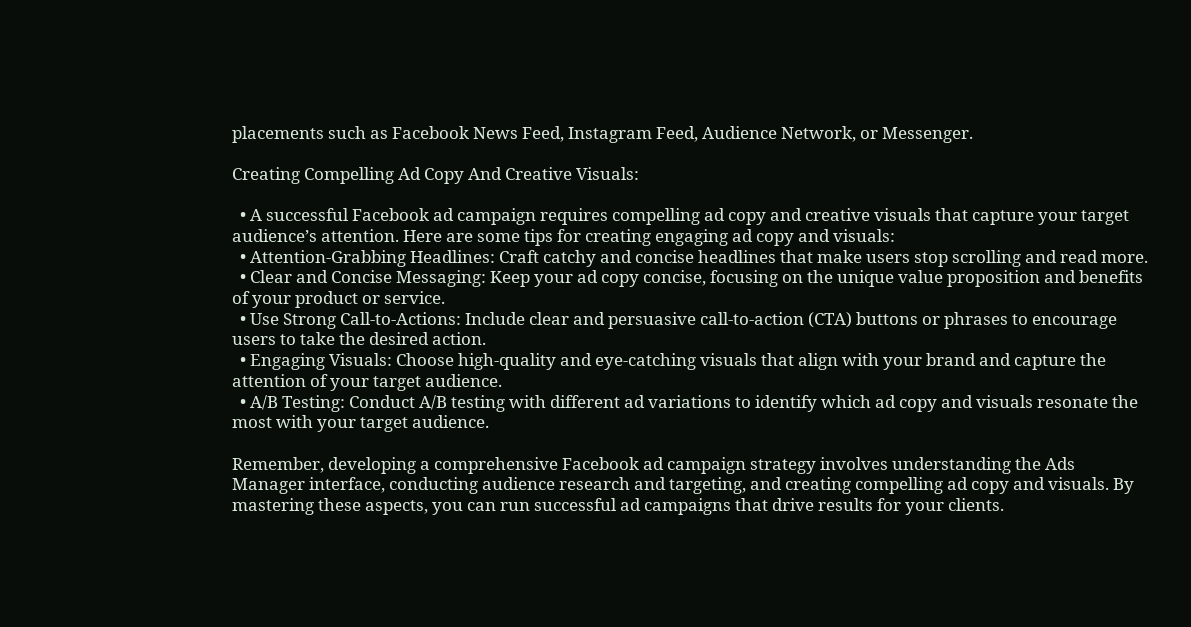placements such as Facebook News Feed, Instagram Feed, Audience Network, or Messenger.

Creating Compelling Ad Copy And Creative Visuals:

  • A successful Facebook ad campaign requires compelling ad copy and creative visuals that capture your target audience’s attention. Here are some tips for creating engaging ad copy and visuals:
  • Attention-Grabbing Headlines: Craft catchy and concise headlines that make users stop scrolling and read more.
  • Clear and Concise Messaging: Keep your ad copy concise, focusing on the unique value proposition and benefits of your product or service.
  • Use Strong Call-to-Actions: Include clear and persuasive call-to-action (CTA) buttons or phrases to encourage users to take the desired action.
  • Engaging Visuals: Choose high-quality and eye-catching visuals that align with your brand and capture the attention of your target audience.
  • A/B Testing: Conduct A/B testing with different ad variations to identify which ad copy and visuals resonate the most with your target audience.

Remember, developing a comprehensive Facebook ad campaign strategy involves understanding the Ads Manager interface, conducting audience research and targeting, and creating compelling ad copy and visuals. By mastering these aspects, you can run successful ad campaigns that drive results for your clients.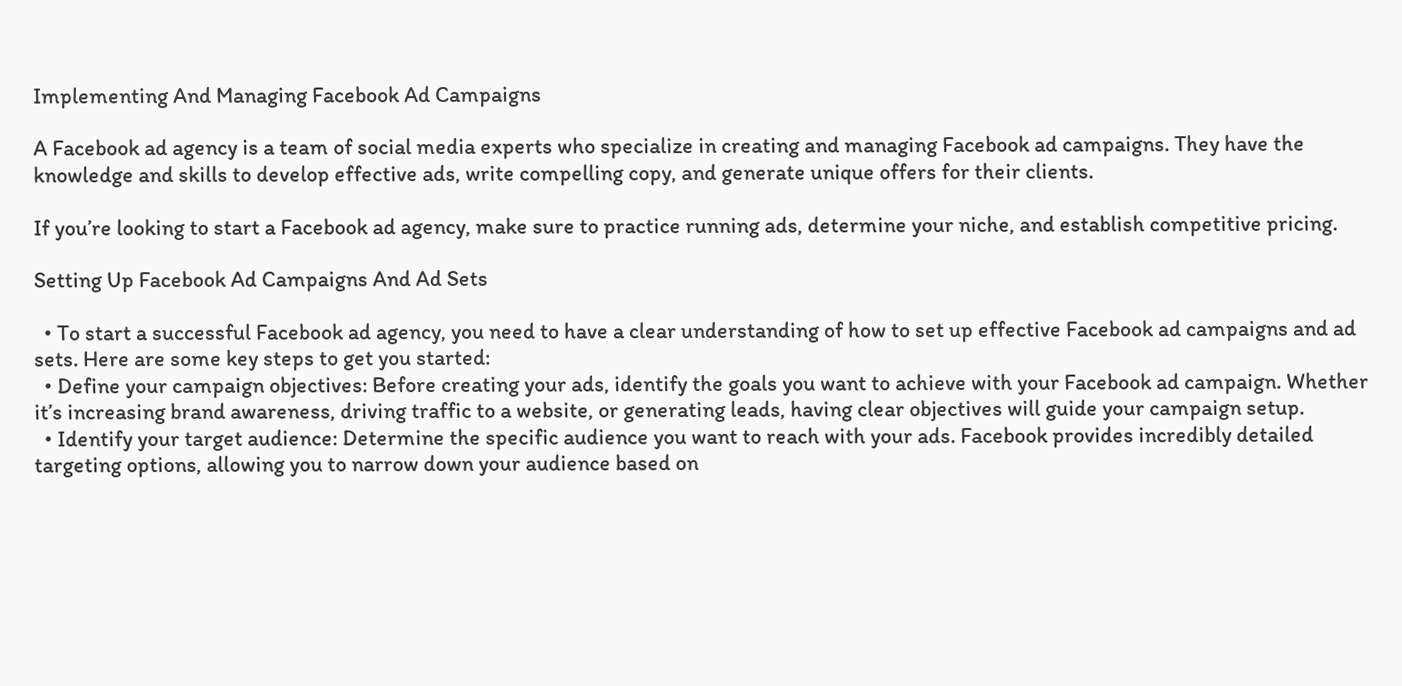Implementing And Managing Facebook Ad Campaigns

A Facebook ad agency is a team of social media experts who specialize in creating and managing Facebook ad campaigns. They have the knowledge and skills to develop effective ads, write compelling copy, and generate unique offers for their clients.

If you’re looking to start a Facebook ad agency, make sure to practice running ads, determine your niche, and establish competitive pricing.

Setting Up Facebook Ad Campaigns And Ad Sets

  • To start a successful Facebook ad agency, you need to have a clear understanding of how to set up effective Facebook ad campaigns and ad sets. Here are some key steps to get you started:
  • Define your campaign objectives: Before creating your ads, identify the goals you want to achieve with your Facebook ad campaign. Whether it’s increasing brand awareness, driving traffic to a website, or generating leads, having clear objectives will guide your campaign setup.
  • Identify your target audience: Determine the specific audience you want to reach with your ads. Facebook provides incredibly detailed targeting options, allowing you to narrow down your audience based on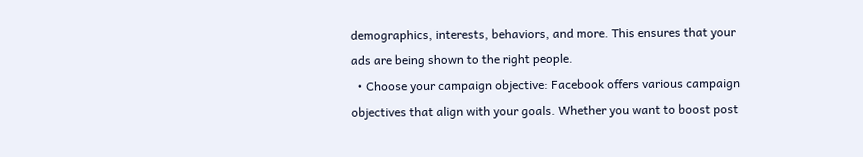demographics, interests, behaviors, and more. This ensures that your ads are being shown to the right people.
  • Choose your campaign objective: Facebook offers various campaign objectives that align with your goals. Whether you want to boost post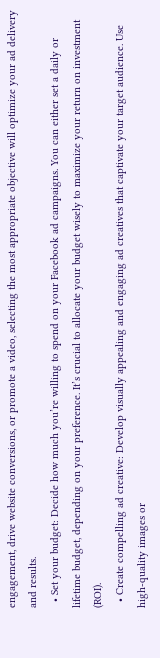engagement, drive website conversions, or promote a video, selecting the most appropriate objective will optimize your ad delivery and results.
  • Set your budget: Decide how much you’re willing to spend on your Facebook ad campaigns. You can either set a daily or lifetime budget, depending on your preference. It’s crucial to allocate your budget wisely to maximize your return on investment (ROI).
  • Create compelling ad creative: Develop visually appealing and engaging ad creatives that captivate your target audience. Use high-quality images or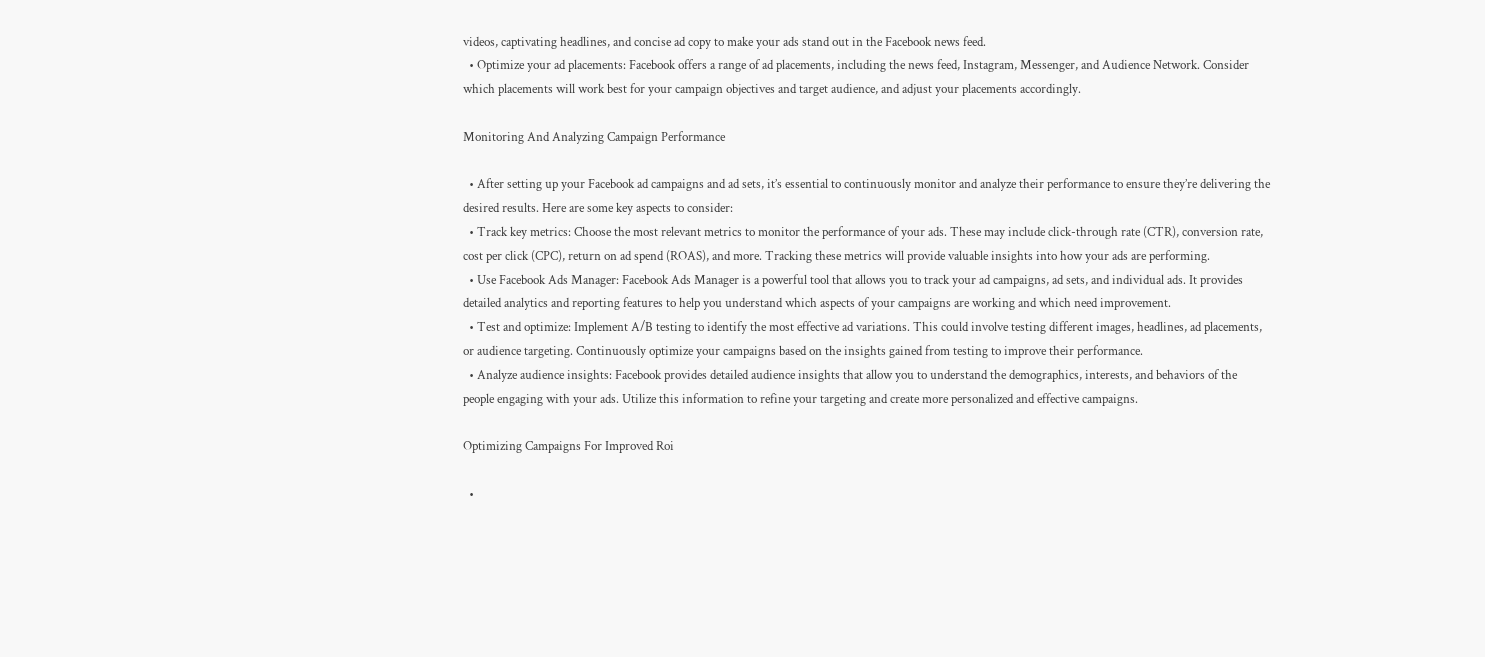videos, captivating headlines, and concise ad copy to make your ads stand out in the Facebook news feed.
  • Optimize your ad placements: Facebook offers a range of ad placements, including the news feed, Instagram, Messenger, and Audience Network. Consider which placements will work best for your campaign objectives and target audience, and adjust your placements accordingly.

Monitoring And Analyzing Campaign Performance

  • After setting up your Facebook ad campaigns and ad sets, it’s essential to continuously monitor and analyze their performance to ensure they’re delivering the desired results. Here are some key aspects to consider:
  • Track key metrics: Choose the most relevant metrics to monitor the performance of your ads. These may include click-through rate (CTR), conversion rate, cost per click (CPC), return on ad spend (ROAS), and more. Tracking these metrics will provide valuable insights into how your ads are performing.
  • Use Facebook Ads Manager: Facebook Ads Manager is a powerful tool that allows you to track your ad campaigns, ad sets, and individual ads. It provides detailed analytics and reporting features to help you understand which aspects of your campaigns are working and which need improvement.
  • Test and optimize: Implement A/B testing to identify the most effective ad variations. This could involve testing different images, headlines, ad placements, or audience targeting. Continuously optimize your campaigns based on the insights gained from testing to improve their performance.
  • Analyze audience insights: Facebook provides detailed audience insights that allow you to understand the demographics, interests, and behaviors of the people engaging with your ads. Utilize this information to refine your targeting and create more personalized and effective campaigns.

Optimizing Campaigns For Improved Roi

  •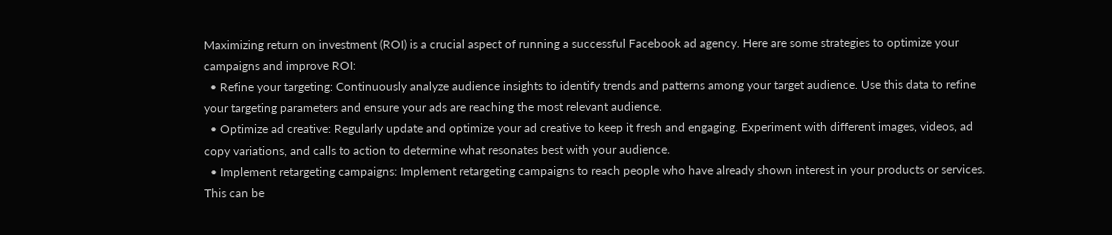Maximizing return on investment (ROI) is a crucial aspect of running a successful Facebook ad agency. Here are some strategies to optimize your campaigns and improve ROI:
  • Refine your targeting: Continuously analyze audience insights to identify trends and patterns among your target audience. Use this data to refine your targeting parameters and ensure your ads are reaching the most relevant audience.
  • Optimize ad creative: Regularly update and optimize your ad creative to keep it fresh and engaging. Experiment with different images, videos, ad copy variations, and calls to action to determine what resonates best with your audience.
  • Implement retargeting campaigns: Implement retargeting campaigns to reach people who have already shown interest in your products or services. This can be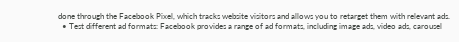done through the Facebook Pixel, which tracks website visitors and allows you to retarget them with relevant ads.
  • Test different ad formats: Facebook provides a range of ad formats, including image ads, video ads, carousel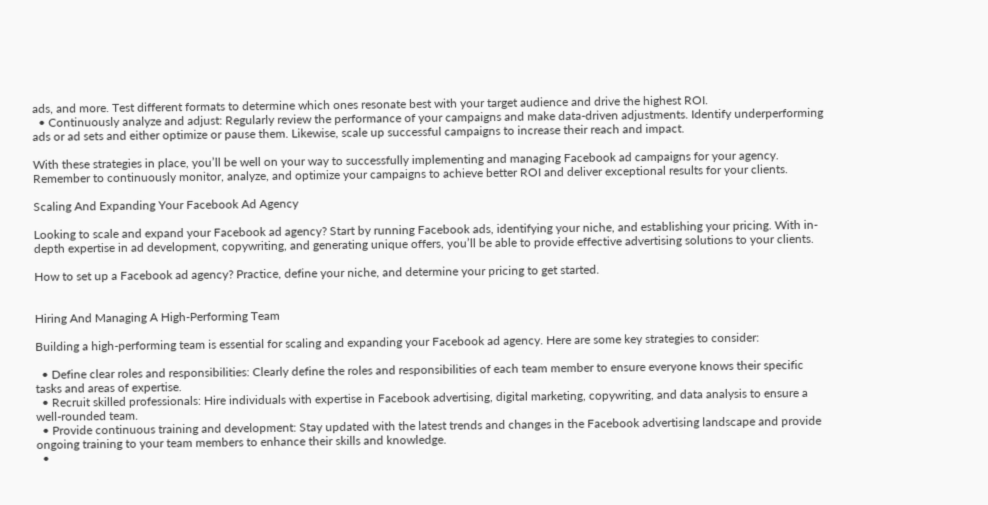ads, and more. Test different formats to determine which ones resonate best with your target audience and drive the highest ROI.
  • Continuously analyze and adjust: Regularly review the performance of your campaigns and make data-driven adjustments. Identify underperforming ads or ad sets and either optimize or pause them. Likewise, scale up successful campaigns to increase their reach and impact.

With these strategies in place, you’ll be well on your way to successfully implementing and managing Facebook ad campaigns for your agency. Remember to continuously monitor, analyze, and optimize your campaigns to achieve better ROI and deliver exceptional results for your clients.

Scaling And Expanding Your Facebook Ad Agency

Looking to scale and expand your Facebook ad agency? Start by running Facebook ads, identifying your niche, and establishing your pricing. With in-depth expertise in ad development, copywriting, and generating unique offers, you’ll be able to provide effective advertising solutions to your clients.

How to set up a Facebook ad agency? Practice, define your niche, and determine your pricing to get started.


Hiring And Managing A High-Performing Team

Building a high-performing team is essential for scaling and expanding your Facebook ad agency. Here are some key strategies to consider:

  • Define clear roles and responsibilities: Clearly define the roles and responsibilities of each team member to ensure everyone knows their specific tasks and areas of expertise.
  • Recruit skilled professionals: Hire individuals with expertise in Facebook advertising, digital marketing, copywriting, and data analysis to ensure a well-rounded team.
  • Provide continuous training and development: Stay updated with the latest trends and changes in the Facebook advertising landscape and provide ongoing training to your team members to enhance their skills and knowledge.
  •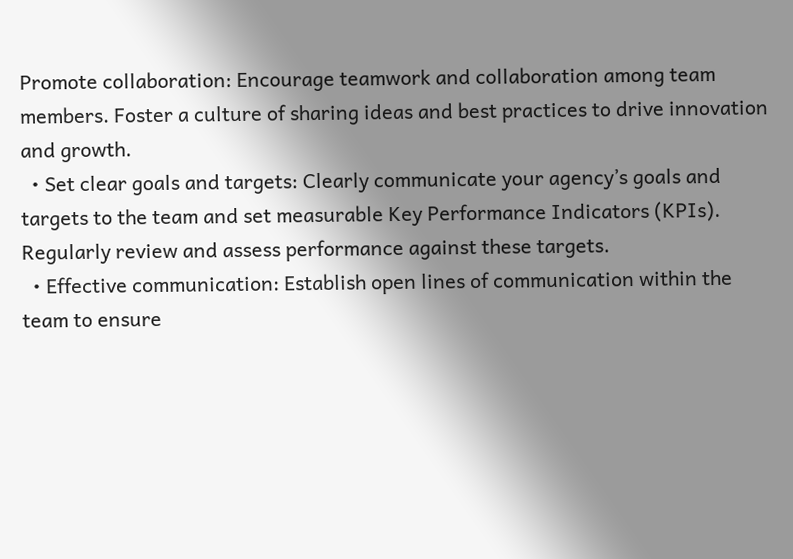Promote collaboration: Encourage teamwork and collaboration among team members. Foster a culture of sharing ideas and best practices to drive innovation and growth.
  • Set clear goals and targets: Clearly communicate your agency’s goals and targets to the team and set measurable Key Performance Indicators (KPIs). Regularly review and assess performance against these targets.
  • Effective communication: Establish open lines of communication within the team to ensure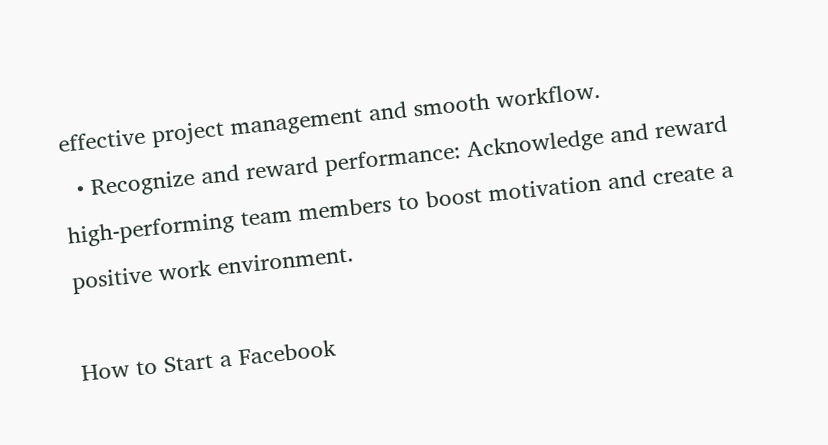effective project management and smooth workflow.
  • Recognize and reward performance: Acknowledge and reward high-performing team members to boost motivation and create a positive work environment.

How to Start a Facebook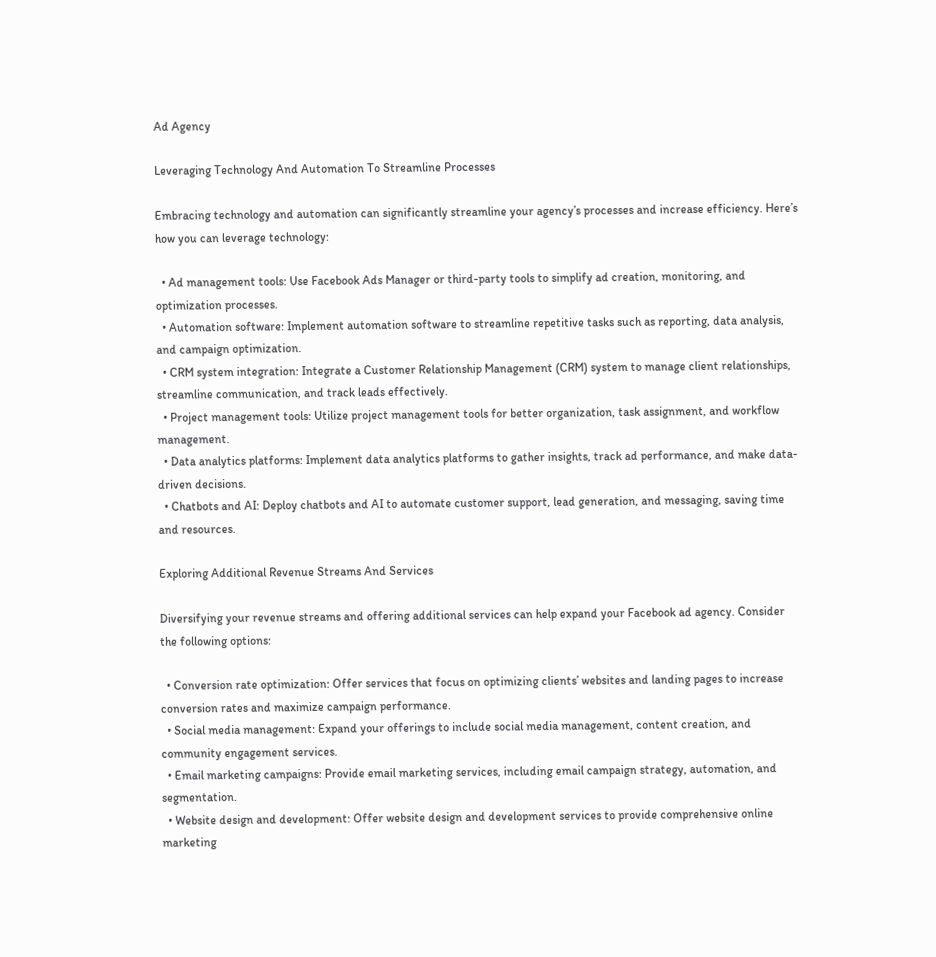Ad Agency

Leveraging Technology And Automation To Streamline Processes

Embracing technology and automation can significantly streamline your agency’s processes and increase efficiency. Here’s how you can leverage technology:

  • Ad management tools: Use Facebook Ads Manager or third-party tools to simplify ad creation, monitoring, and optimization processes.
  • Automation software: Implement automation software to streamline repetitive tasks such as reporting, data analysis, and campaign optimization.
  • CRM system integration: Integrate a Customer Relationship Management (CRM) system to manage client relationships, streamline communication, and track leads effectively.
  • Project management tools: Utilize project management tools for better organization, task assignment, and workflow management.
  • Data analytics platforms: Implement data analytics platforms to gather insights, track ad performance, and make data-driven decisions.
  • Chatbots and AI: Deploy chatbots and AI to automate customer support, lead generation, and messaging, saving time and resources.

Exploring Additional Revenue Streams And Services

Diversifying your revenue streams and offering additional services can help expand your Facebook ad agency. Consider the following options:

  • Conversion rate optimization: Offer services that focus on optimizing clients’ websites and landing pages to increase conversion rates and maximize campaign performance.
  • Social media management: Expand your offerings to include social media management, content creation, and community engagement services.
  • Email marketing campaigns: Provide email marketing services, including email campaign strategy, automation, and segmentation.
  • Website design and development: Offer website design and development services to provide comprehensive online marketing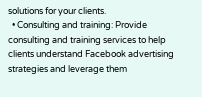solutions for your clients.
  • Consulting and training: Provide consulting and training services to help clients understand Facebook advertising strategies and leverage them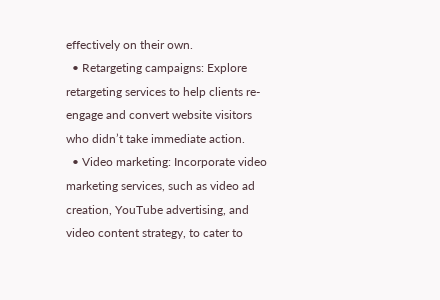effectively on their own.
  • Retargeting campaigns: Explore retargeting services to help clients re-engage and convert website visitors who didn’t take immediate action.
  • Video marketing: Incorporate video marketing services, such as video ad creation, YouTube advertising, and video content strategy, to cater to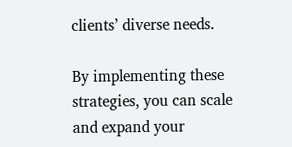clients’ diverse needs.

By implementing these strategies, you can scale and expand your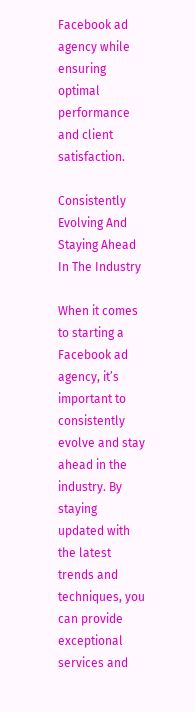Facebook ad agency while ensuring optimal performance and client satisfaction.

Consistently Evolving And Staying Ahead In The Industry

When it comes to starting a Facebook ad agency, it’s important to consistently evolve and stay ahead in the industry. By staying updated with the latest trends and techniques, you can provide exceptional services and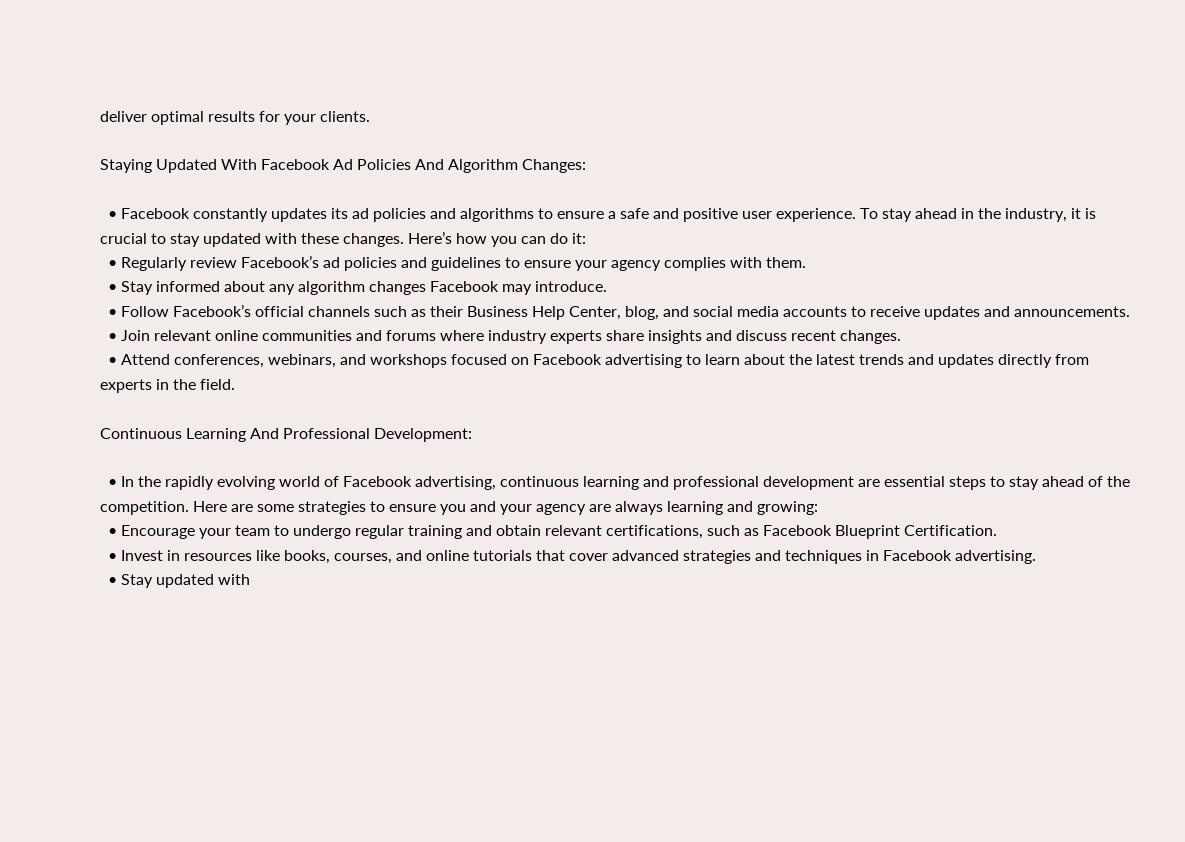deliver optimal results for your clients.

Staying Updated With Facebook Ad Policies And Algorithm Changes:

  • Facebook constantly updates its ad policies and algorithms to ensure a safe and positive user experience. To stay ahead in the industry, it is crucial to stay updated with these changes. Here’s how you can do it:
  • Regularly review Facebook’s ad policies and guidelines to ensure your agency complies with them.
  • Stay informed about any algorithm changes Facebook may introduce.
  • Follow Facebook’s official channels such as their Business Help Center, blog, and social media accounts to receive updates and announcements.
  • Join relevant online communities and forums where industry experts share insights and discuss recent changes.
  • Attend conferences, webinars, and workshops focused on Facebook advertising to learn about the latest trends and updates directly from experts in the field.

Continuous Learning And Professional Development:

  • In the rapidly evolving world of Facebook advertising, continuous learning and professional development are essential steps to stay ahead of the competition. Here are some strategies to ensure you and your agency are always learning and growing:
  • Encourage your team to undergo regular training and obtain relevant certifications, such as Facebook Blueprint Certification.
  • Invest in resources like books, courses, and online tutorials that cover advanced strategies and techniques in Facebook advertising.
  • Stay updated with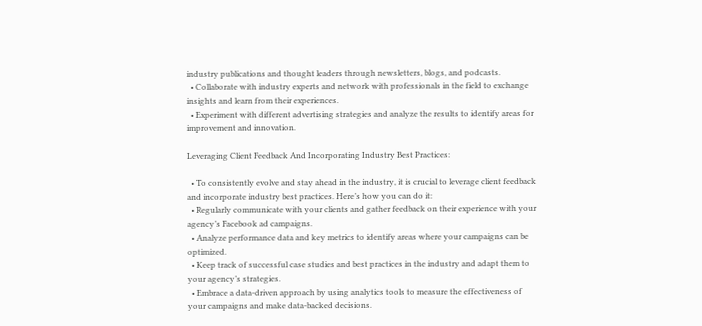industry publications and thought leaders through newsletters, blogs, and podcasts.
  • Collaborate with industry experts and network with professionals in the field to exchange insights and learn from their experiences.
  • Experiment with different advertising strategies and analyze the results to identify areas for improvement and innovation.

Leveraging Client Feedback And Incorporating Industry Best Practices:

  • To consistently evolve and stay ahead in the industry, it is crucial to leverage client feedback and incorporate industry best practices. Here’s how you can do it:
  • Regularly communicate with your clients and gather feedback on their experience with your agency’s Facebook ad campaigns.
  • Analyze performance data and key metrics to identify areas where your campaigns can be optimized.
  • Keep track of successful case studies and best practices in the industry and adapt them to your agency’s strategies.
  • Embrace a data-driven approach by using analytics tools to measure the effectiveness of your campaigns and make data-backed decisions.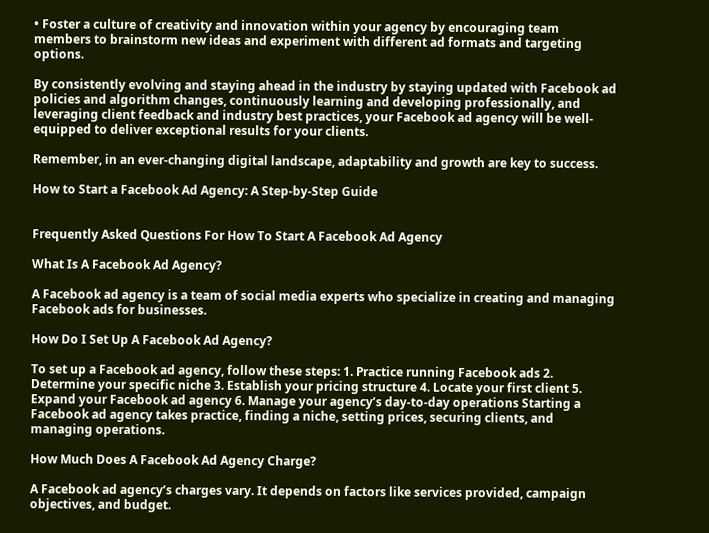• Foster a culture of creativity and innovation within your agency by encouraging team members to brainstorm new ideas and experiment with different ad formats and targeting options.

By consistently evolving and staying ahead in the industry by staying updated with Facebook ad policies and algorithm changes, continuously learning and developing professionally, and leveraging client feedback and industry best practices, your Facebook ad agency will be well-equipped to deliver exceptional results for your clients.

Remember, in an ever-changing digital landscape, adaptability and growth are key to success.

How to Start a Facebook Ad Agency: A Step-by-Step Guide


Frequently Asked Questions For How To Start A Facebook Ad Agency

What Is A Facebook Ad Agency?

A Facebook ad agency is a team of social media experts who specialize in creating and managing Facebook ads for businesses.

How Do I Set Up A Facebook Ad Agency?

To set up a Facebook ad agency, follow these steps: 1. Practice running Facebook ads 2. Determine your specific niche 3. Establish your pricing structure 4. Locate your first client 5. Expand your Facebook ad agency 6. Manage your agency’s day-to-day operations Starting a Facebook ad agency takes practice, finding a niche, setting prices, securing clients, and managing operations.

How Much Does A Facebook Ad Agency Charge?

A Facebook ad agency’s charges vary. It depends on factors like services provided, campaign objectives, and budget.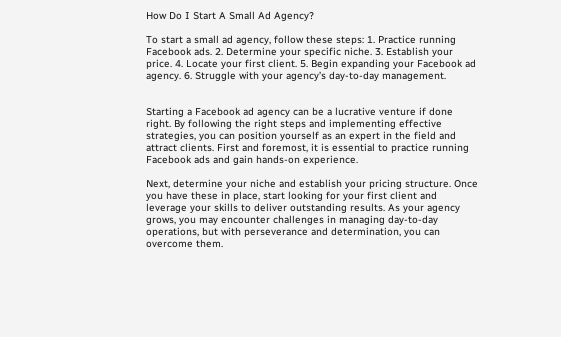How Do I Start A Small Ad Agency?

To start a small ad agency, follow these steps: 1. Practice running Facebook ads. 2. Determine your specific niche. 3. Establish your price. 4. Locate your first client. 5. Begin expanding your Facebook ad agency. 6. Struggle with your agency’s day-to-day management.


Starting a Facebook ad agency can be a lucrative venture if done right. By following the right steps and implementing effective strategies, you can position yourself as an expert in the field and attract clients. First and foremost, it is essential to practice running Facebook ads and gain hands-on experience.

Next, determine your niche and establish your pricing structure. Once you have these in place, start looking for your first client and leverage your skills to deliver outstanding results. As your agency grows, you may encounter challenges in managing day-to-day operations, but with perseverance and determination, you can overcome them.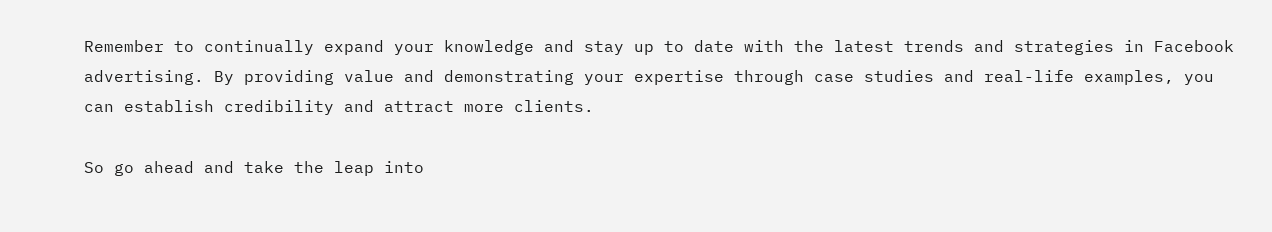Remember to continually expand your knowledge and stay up to date with the latest trends and strategies in Facebook advertising. By providing value and demonstrating your expertise through case studies and real-life examples, you can establish credibility and attract more clients.

So go ahead and take the leap into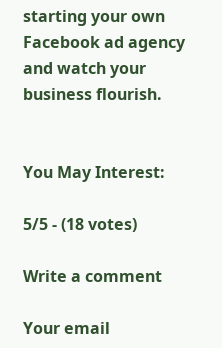starting your own Facebook ad agency and watch your business flourish.


You May Interest:

5/5 - (18 votes)

Write a comment

Your email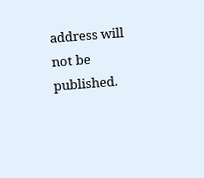address will not be published.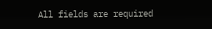All fields are required